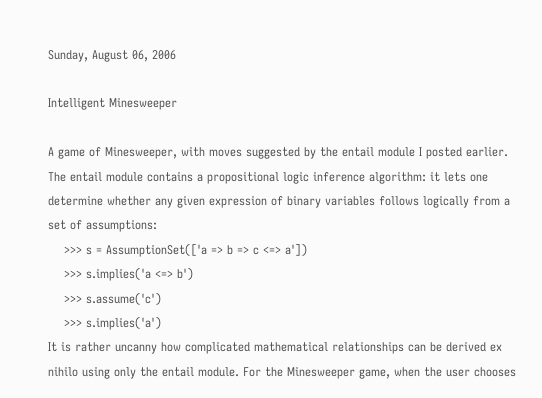Sunday, August 06, 2006

Intelligent Minesweeper

A game of Minesweeper, with moves suggested by the entail module I posted earlier. The entail module contains a propositional logic inference algorithm: it lets one determine whether any given expression of binary variables follows logically from a set of assumptions:
    >>> s = AssumptionSet(['a => b => c <=> a'])
    >>> s.implies('a <=> b')
    >>> s.assume('c')
    >>> s.implies('a')
It is rather uncanny how complicated mathematical relationships can be derived ex nihilo using only the entail module. For the Minesweeper game, when the user chooses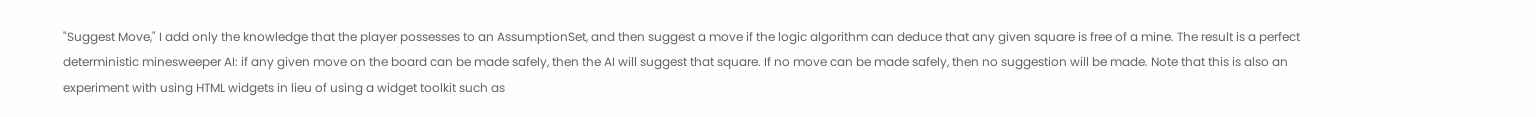"Suggest Move," I add only the knowledge that the player possesses to an AssumptionSet, and then suggest a move if the logic algorithm can deduce that any given square is free of a mine. The result is a perfect deterministic minesweeper AI: if any given move on the board can be made safely, then the AI will suggest that square. If no move can be made safely, then no suggestion will be made. Note that this is also an experiment with using HTML widgets in lieu of using a widget toolkit such as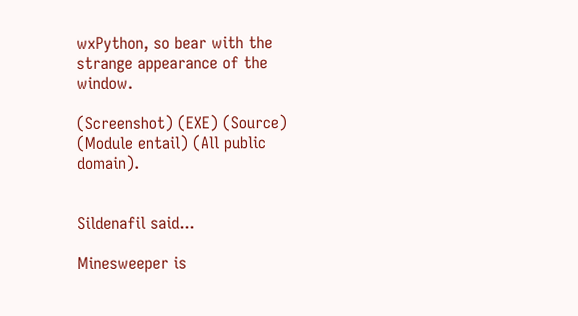wxPython, so bear with the strange appearance of the window.

(Screenshot) (EXE) (Source) (Module entail) (All public domain).


Sildenafil said...

Minesweeper is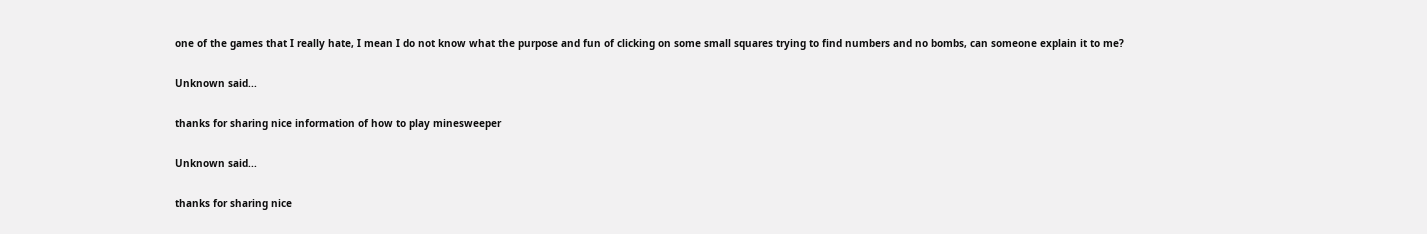one of the games that I really hate, I mean I do not know what the purpose and fun of clicking on some small squares trying to find numbers and no bombs, can someone explain it to me?

Unknown said...

thanks for sharing nice information of how to play minesweeper

Unknown said...

thanks for sharing nice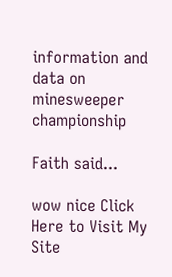information and data on minesweeper championship

Faith said...

wow nice Click Here to Visit My Site